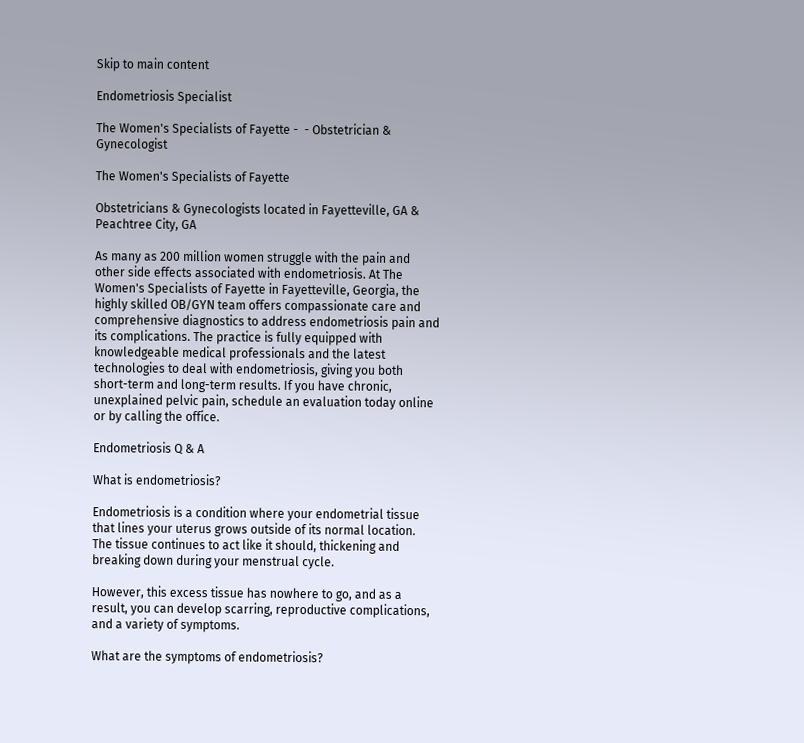Skip to main content

Endometriosis Specialist

The Women's Specialists of Fayette -  - Obstetrician & Gynecologist

The Women's Specialists of Fayette

Obstetricians & Gynecologists located in Fayetteville, GA & Peachtree City, GA

As many as 200 million women struggle with the pain and other side effects associated with endometriosis. At The Women's Specialists of Fayette in Fayetteville, Georgia, the highly skilled OB/GYN team offers compassionate care and comprehensive diagnostics to address endometriosis pain and its complications. The practice is fully equipped with knowledgeable medical professionals and the latest technologies to deal with endometriosis, giving you both short-term and long-term results. If you have chronic, unexplained pelvic pain, schedule an evaluation today online or by calling the office.

Endometriosis Q & A

What is endometriosis?

Endometriosis is a condition where your endometrial tissue that lines your uterus grows outside of its normal location. The tissue continues to act like it should, thickening and breaking down during your menstrual cycle.

However, this excess tissue has nowhere to go, and as a result, you can develop scarring, reproductive complications, and a variety of symptoms.

What are the symptoms of endometriosis?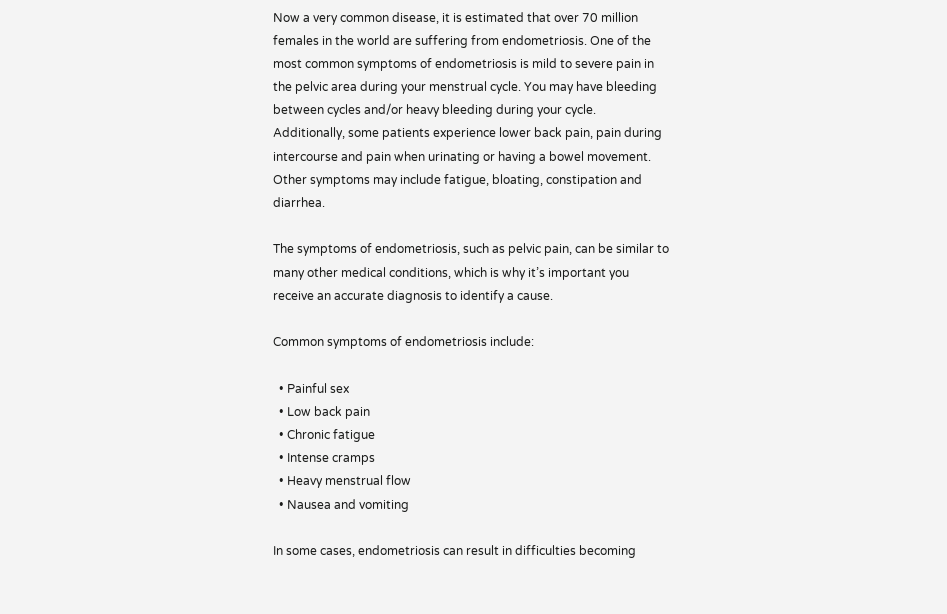Now a very common disease, it is estimated that over 70 million females in the world are suffering from endometriosis. One of the most common symptoms of endometriosis is mild to severe pain in the pelvic area during your menstrual cycle. You may have bleeding between cycles and/or heavy bleeding during your cycle. Additionally, some patients experience lower back pain, pain during intercourse and pain when urinating or having a bowel movement. Other symptoms may include fatigue, bloating, constipation and diarrhea.

The symptoms of endometriosis, such as pelvic pain, can be similar to many other medical conditions, which is why it’s important you receive an accurate diagnosis to identify a cause.

Common symptoms of endometriosis include:

  • Painful sex
  • Low back pain
  • Chronic fatigue
  • Intense cramps
  • Heavy menstrual flow
  • Nausea and vomiting

In some cases, endometriosis can result in difficulties becoming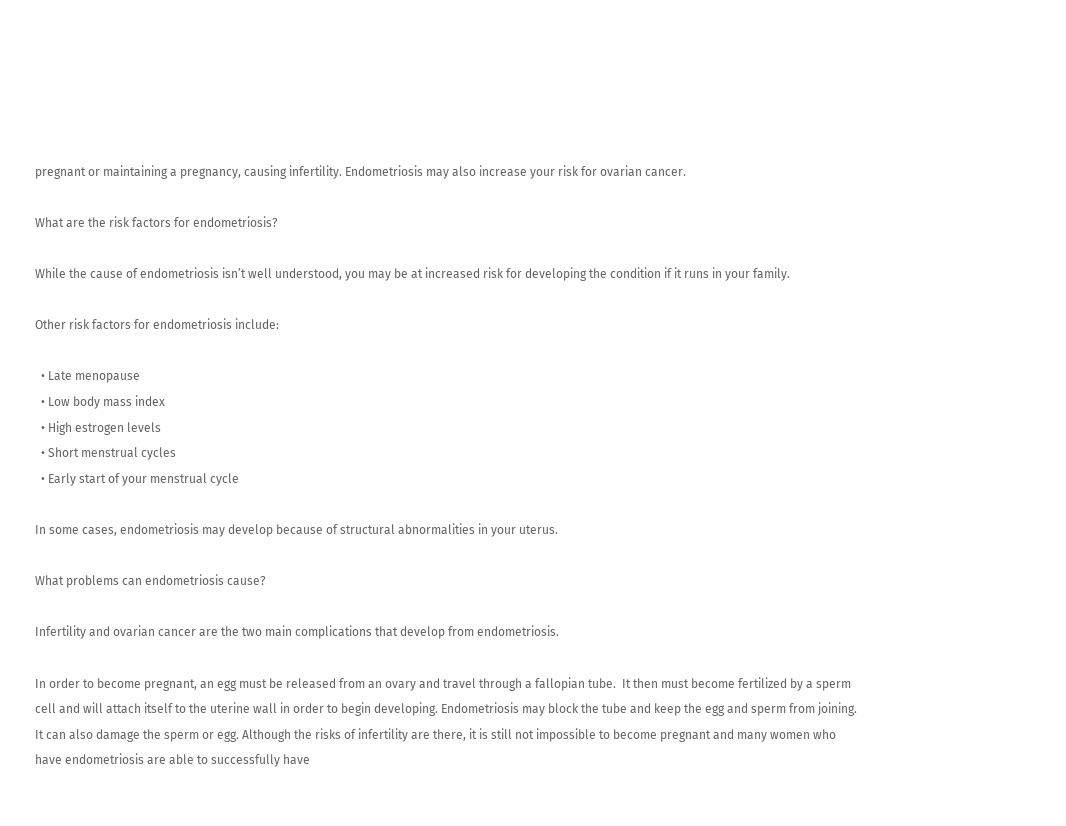pregnant or maintaining a pregnancy, causing infertility. Endometriosis may also increase your risk for ovarian cancer.

What are the risk factors for endometriosis?

While the cause of endometriosis isn’t well understood, you may be at increased risk for developing the condition if it runs in your family.

Other risk factors for endometriosis include:

  • Late menopause
  • Low body mass index
  • High estrogen levels
  • Short menstrual cycles
  • Early start of your menstrual cycle

In some cases, endometriosis may develop because of structural abnormalities in your uterus.

What problems can endometriosis cause?

Infertility and ovarian cancer are the two main complications that develop from endometriosis.

In order to become pregnant, an egg must be released from an ovary and travel through a fallopian tube.  It then must become fertilized by a sperm cell and will attach itself to the uterine wall in order to begin developing. Endometriosis may block the tube and keep the egg and sperm from joining. It can also damage the sperm or egg. Although the risks of infertility are there, it is still not impossible to become pregnant and many women who have endometriosis are able to successfully have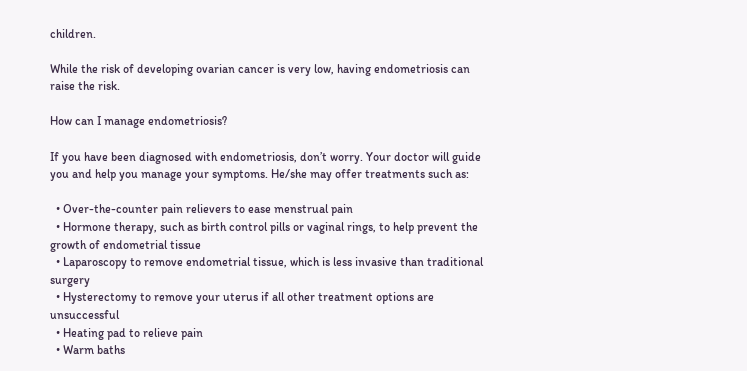children.

While the risk of developing ovarian cancer is very low, having endometriosis can raise the risk.

How can I manage endometriosis?

If you have been diagnosed with endometriosis, don’t worry. Your doctor will guide you and help you manage your symptoms. He/she may offer treatments such as:

  • Over-the-counter pain relievers to ease menstrual pain
  • Hormone therapy, such as birth control pills or vaginal rings, to help prevent the growth of endometrial tissue
  • Laparoscopy to remove endometrial tissue, which is less invasive than traditional surgery
  • Hysterectomy to remove your uterus if all other treatment options are unsuccessful
  • Heating pad to relieve pain
  • Warm baths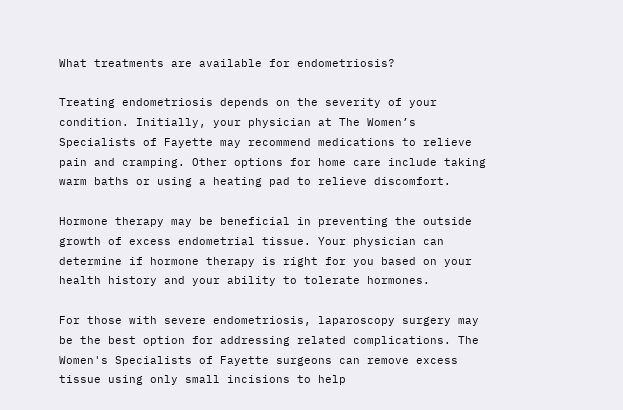What treatments are available for endometriosis?

Treating endometriosis depends on the severity of your condition. Initially, your physician at The Women’s Specialists of Fayette may recommend medications to relieve pain and cramping. Other options for home care include taking warm baths or using a heating pad to relieve discomfort.

Hormone therapy may be beneficial in preventing the outside growth of excess endometrial tissue. Your physician can determine if hormone therapy is right for you based on your health history and your ability to tolerate hormones.

For those with severe endometriosis, laparoscopy surgery may be the best option for addressing related complications. The Women's Specialists of Fayette surgeons can remove excess tissue using only small incisions to help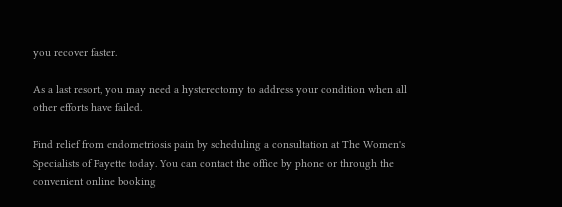you recover faster.

As a last resort, you may need a hysterectomy to address your condition when all other efforts have failed.

Find relief from endometriosis pain by scheduling a consultation at The Women's Specialists of Fayette today. You can contact the office by phone or through the convenient online booking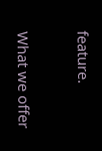feature.

What we offer